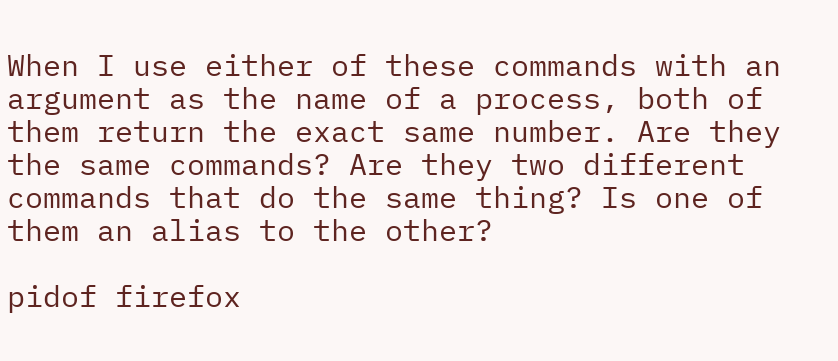When I use either of these commands with an argument as the name of a process, both of them return the exact same number. Are they the same commands? Are they two different commands that do the same thing? Is one of them an alias to the other?

pidof firefox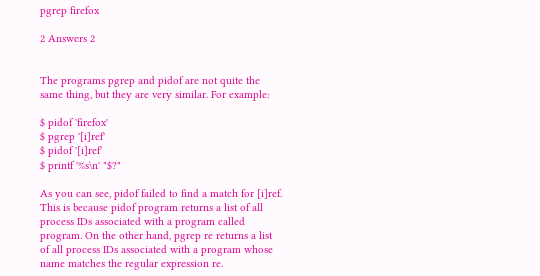pgrep firefox

2 Answers 2


The programs pgrep and pidof are not quite the same thing, but they are very similar. For example:

$ pidof 'firefox'
$ pgrep '[i]ref'
$ pidof '[i]ref'
$ printf '%s\n' "$?"

As you can see, pidof failed to find a match for [i]ref. This is because pidof program returns a list of all process IDs associated with a program called program. On the other hand, pgrep re returns a list of all process IDs associated with a program whose name matches the regular expression re.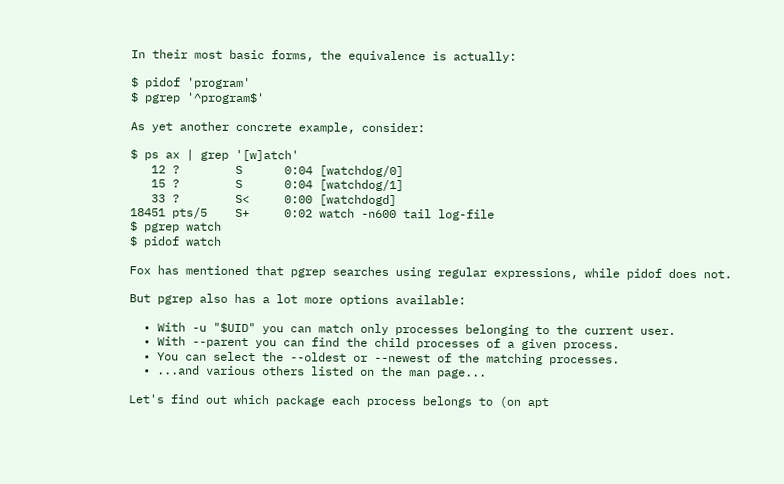In their most basic forms, the equivalence is actually:

$ pidof 'program'
$ pgrep '^program$'

As yet another concrete example, consider:

$ ps ax | grep '[w]atch'
   12 ?        S      0:04 [watchdog/0]
   15 ?        S      0:04 [watchdog/1]
   33 ?        S<     0:00 [watchdogd]
18451 pts/5    S+     0:02 watch -n600 tail log-file
$ pgrep watch
$ pidof watch

Fox has mentioned that pgrep searches using regular expressions, while pidof does not.

But pgrep also has a lot more options available:

  • With -u "$UID" you can match only processes belonging to the current user.
  • With --parent you can find the child processes of a given process.
  • You can select the --oldest or --newest of the matching processes.
  • ...and various others listed on the man page...

Let's find out which package each process belongs to (on apt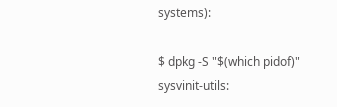systems):

$ dpkg -S "$(which pidof)"
sysvinit-utils: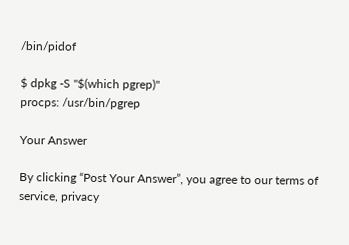/bin/pidof

$ dpkg -S "$(which pgrep)"
procps: /usr/bin/pgrep

Your Answer

By clicking “Post Your Answer”, you agree to our terms of service, privacy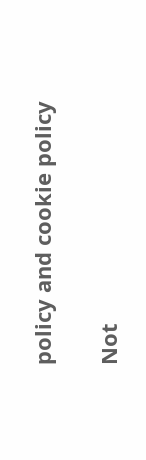policy and cookie policy

Not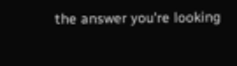the answer you're looking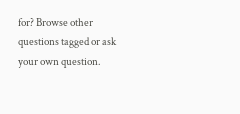for? Browse other questions tagged or ask your own question.